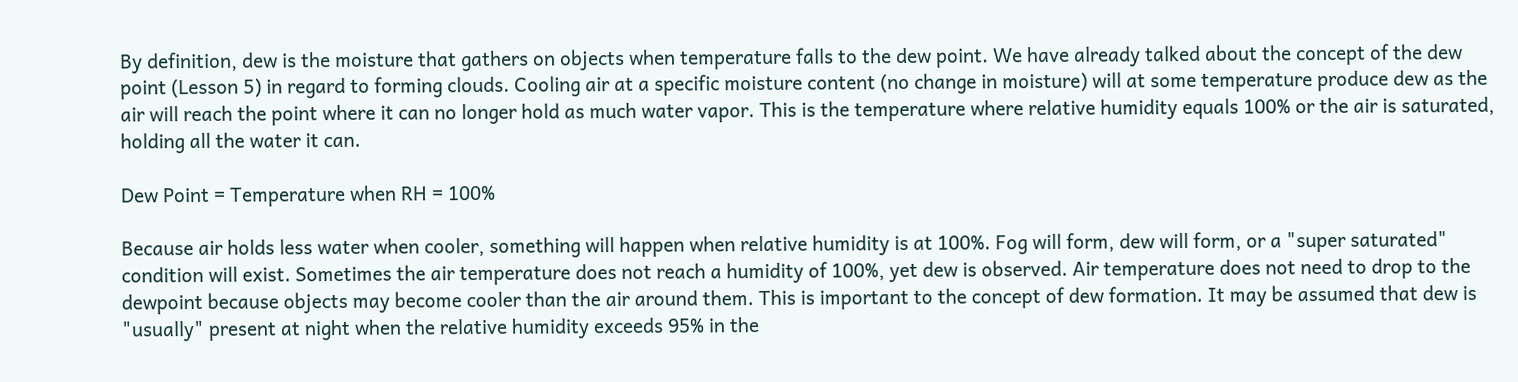By definition, dew is the moisture that gathers on objects when temperature falls to the dew point. We have already talked about the concept of the dew point (Lesson 5) in regard to forming clouds. Cooling air at a specific moisture content (no change in moisture) will at some temperature produce dew as the air will reach the point where it can no longer hold as much water vapor. This is the temperature where relative humidity equals 100% or the air is saturated, holding all the water it can.

Dew Point = Temperature when RH = 100%

Because air holds less water when cooler, something will happen when relative humidity is at 100%. Fog will form, dew will form, or a "super saturated" condition will exist. Sometimes the air temperature does not reach a humidity of 100%, yet dew is observed. Air temperature does not need to drop to the dewpoint because objects may become cooler than the air around them. This is important to the concept of dew formation. It may be assumed that dew is "usually" present at night when the relative humidity exceeds 95% in the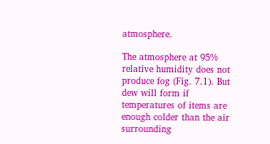atmosphere.

The atmosphere at 95% relative humidity does not produce fog (Fig. 7.1). But dew will form if temperatures of items are enough colder than the air surrounding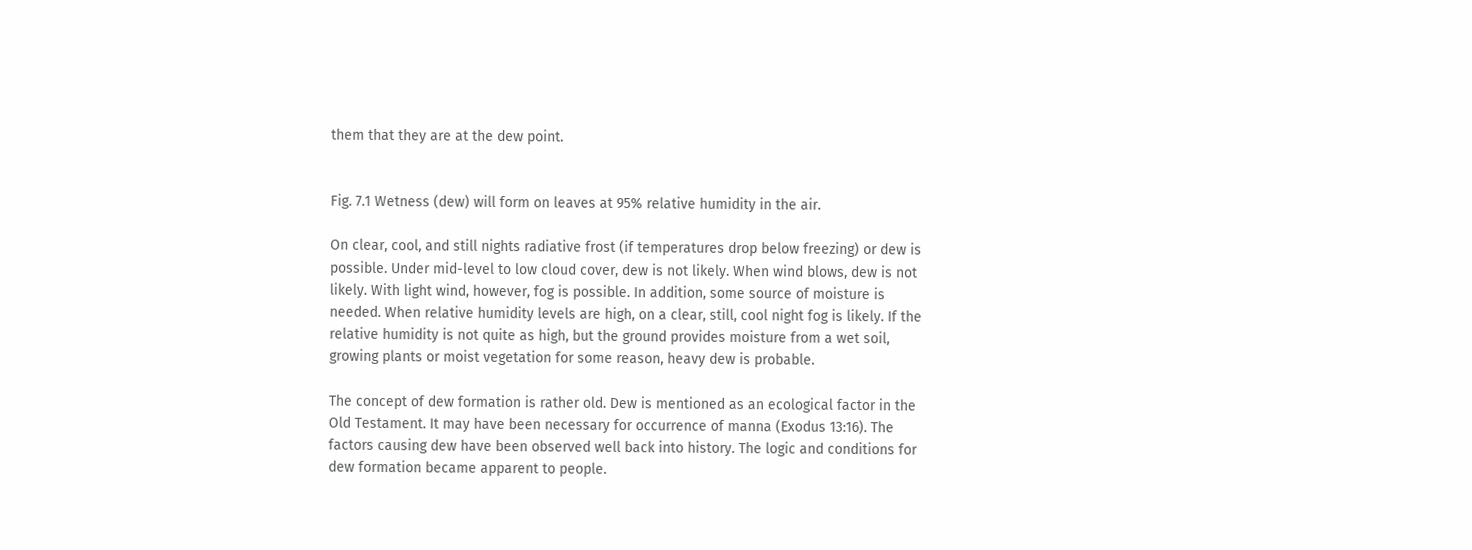them that they are at the dew point.


Fig. 7.1 Wetness (dew) will form on leaves at 95% relative humidity in the air.

On clear, cool, and still nights radiative frost (if temperatures drop below freezing) or dew is possible. Under mid-level to low cloud cover, dew is not likely. When wind blows, dew is not likely. With light wind, however, fog is possible. In addition, some source of moisture is needed. When relative humidity levels are high, on a clear, still, cool night fog is likely. If the relative humidity is not quite as high, but the ground provides moisture from a wet soil, growing plants or moist vegetation for some reason, heavy dew is probable.

The concept of dew formation is rather old. Dew is mentioned as an ecological factor in the Old Testament. It may have been necessary for occurrence of manna (Exodus 13:16). The factors causing dew have been observed well back into history. The logic and conditions for dew formation became apparent to people.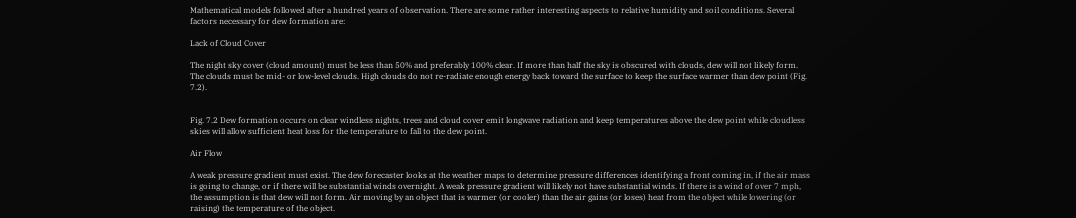Mathematical models followed after a hundred years of observation. There are some rather interesting aspects to relative humidity and soil conditions. Several factors necessary for dew formation are:

Lack of Cloud Cover

The night sky cover (cloud amount) must be less than 50% and preferably 100% clear. If more than half the sky is obscured with clouds, dew will not likely form. The clouds must be mid- or low-level clouds. High clouds do not re-radiate enough energy back toward the surface to keep the surface warmer than dew point (Fig. 7.2).


Fig. 7.2 Dew formation occurs on clear windless nights, trees and cloud cover emit longwave radiation and keep temperatures above the dew point while cloudless skies will allow sufficient heat loss for the temperature to fall to the dew point.

Air Flow

A weak pressure gradient must exist. The dew forecaster looks at the weather maps to determine pressure differences identifying a front coming in, if the air mass is going to change, or if there will be substantial winds overnight. A weak pressure gradient will likely not have substantial winds. If there is a wind of over 7 mph, the assumption is that dew will not form. Air moving by an object that is warmer (or cooler) than the air gains (or loses) heat from the object while lowering (or raising) the temperature of the object.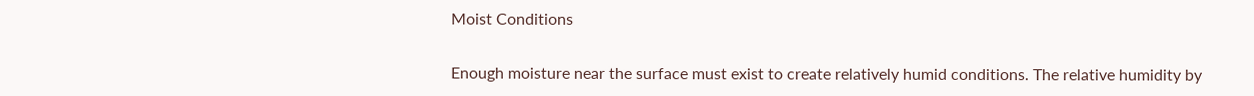Moist Conditions

Enough moisture near the surface must exist to create relatively humid conditions. The relative humidity by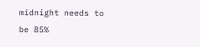midnight needs to be 85%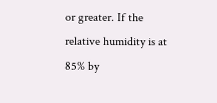or greater. If the relative humidity is at 85% by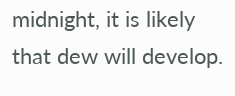midnight, it is likely that dew will develop.